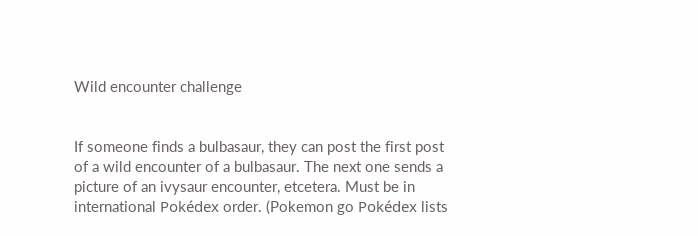Wild encounter challenge


If someone finds a bulbasaur, they can post the first post of a wild encounter of a bulbasaur. The next one sends a picture of an ivysaur encounter, etcetera. Must be in international Pokédex order. (Pokemon go Pokédex lists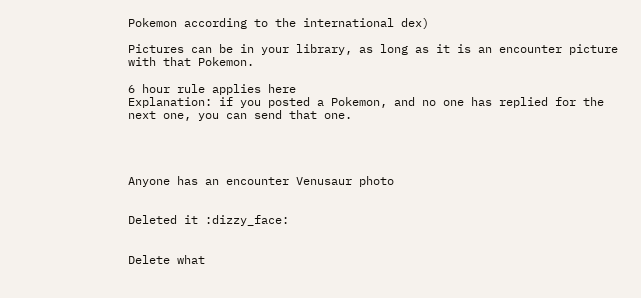Pokemon according to the international dex)

Pictures can be in your library, as long as it is an encounter picture with that Pokemon.

6 hour rule applies here
Explanation: if you posted a Pokemon, and no one has replied for the next one, you can send that one.




Anyone has an encounter Venusaur photo


Deleted it :dizzy_face:


Delete what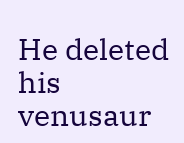He deleted his venusaur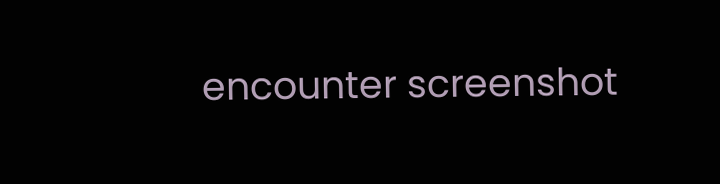encounter screenshot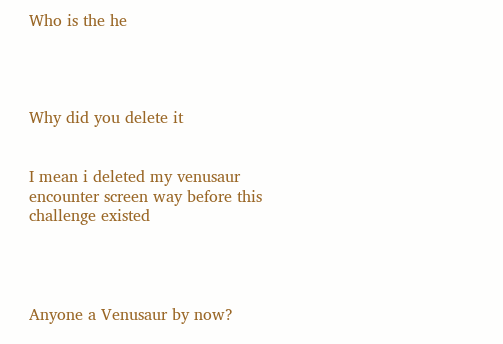Who is the he




Why did you delete it


I mean i deleted my venusaur encounter screen way before this challenge existed




Anyone a Venusaur by now?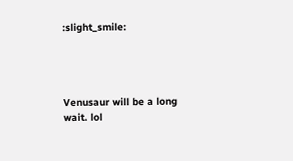:slight_smile:




Venusaur will be a long wait. lol